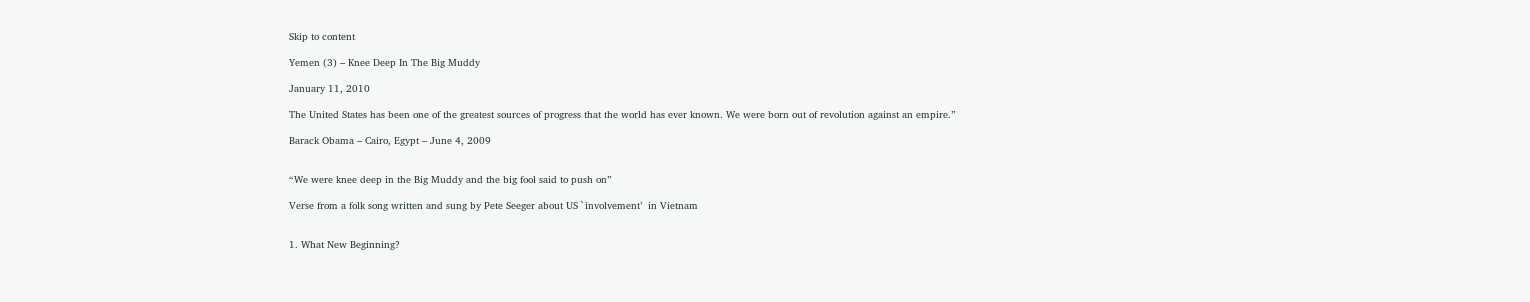Skip to content

Yemen (3) – Knee Deep In The Big Muddy

January 11, 2010

The United States has been one of the greatest sources of progress that the world has ever known. We were born out of revolution against an empire.”

Barack Obama – Cairo, Egypt – June 4, 2009


“We were knee deep in the Big Muddy and the big fool said to push on”

Verse from a folk song written and sung by Pete Seeger about US `involvement’  in Vietnam


1. What New Beginning?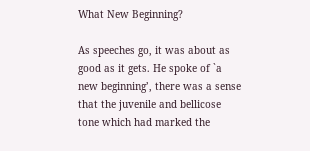What New Beginning?

As speeches go, it was about as good as it gets. He spoke of `a new beginning’, there was a sense that the juvenile and bellicose tone which had marked the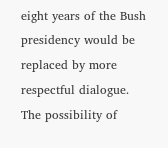eight years of the Bush presidency would be replaced by more respectful dialogue. The possibility of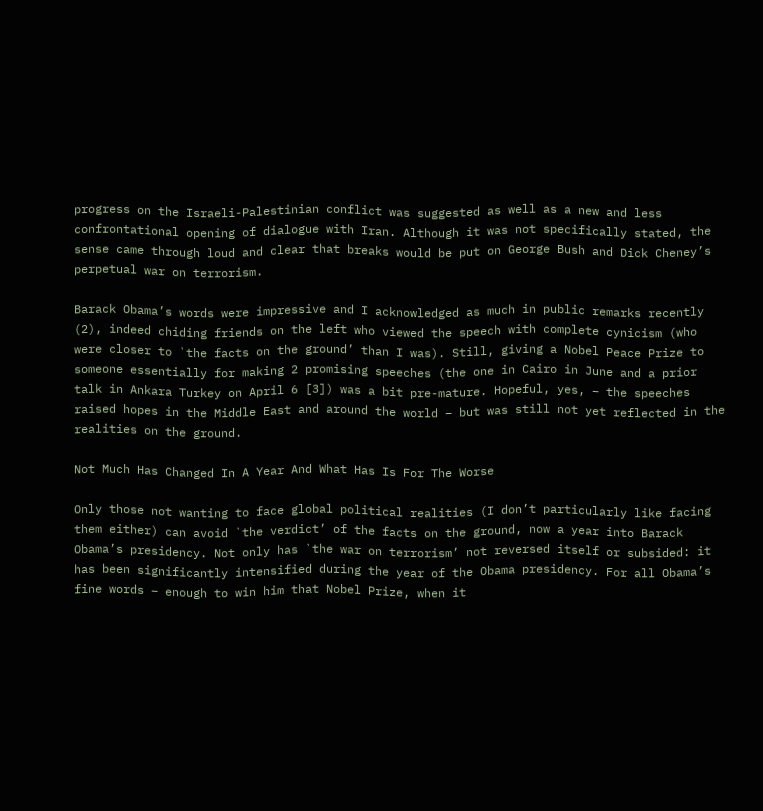progress on the Israeli-Palestinian conflict was suggested as well as a new and less confrontational opening of dialogue with Iran. Although it was not specifically stated, the sense came through loud and clear that breaks would be put on George Bush and Dick Cheney’s perpetual war on terrorism.

Barack Obama’s words were impressive and I acknowledged as much in public remarks recently (2), indeed chiding friends on the left who viewed the speech with complete cynicism (who were closer to `the facts on the ground’ than I was). Still, giving a Nobel Peace Prize to someone essentially for making 2 promising speeches (the one in Cairo in June and a prior talk in Ankara Turkey on April 6 [3]) was a bit pre-mature. Hopeful, yes, – the speeches raised hopes in the Middle East and around the world – but was still not yet reflected in the realities on the ground.

Not Much Has Changed In A Year And What Has Is For The Worse

Only those not wanting to face global political realities (I don’t particularly like facing them either) can avoid `the verdict’ of the facts on the ground, now a year into Barack Obama’s presidency. Not only has `the war on terrorism’ not reversed itself or subsided: it has been significantly intensified during the year of the Obama presidency. For all Obama’s fine words – enough to win him that Nobel Prize, when it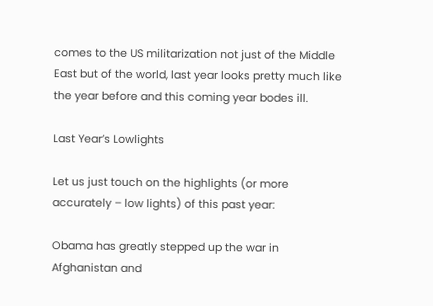comes to the US militarization not just of the Middle East but of the world, last year looks pretty much like the year before and this coming year bodes ill.

Last Year’s Lowlights

Let us just touch on the highlights (or more accurately – low lights) of this past year:

Obama has greatly stepped up the war in Afghanistan and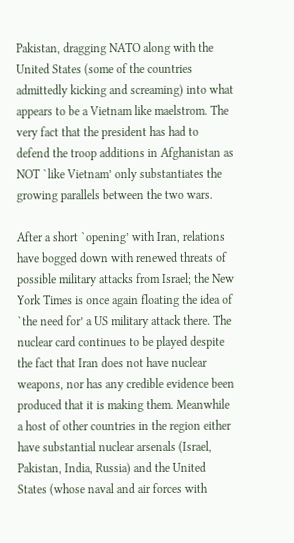Pakistan, dragging NATO along with the United States (some of the countries admittedly kicking and screaming) into what appears to be a Vietnam like maelstrom. The very fact that the president has had to defend the troop additions in Afghanistan as NOT `like Vietnam’ only substantiates the growing parallels between the two wars.

After a short `opening’ with Iran, relations have bogged down with renewed threats of possible military attacks from Israel; the New York Times is once again floating the idea of `the need for’ a US military attack there. The nuclear card continues to be played despite the fact that Iran does not have nuclear weapons, nor has any credible evidence been produced that it is making them. Meanwhile a host of other countries in the region either have substantial nuclear arsenals (Israel, Pakistan, India, Russia) and the United States (whose naval and air forces with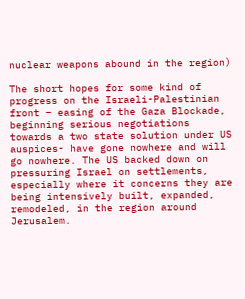nuclear weapons abound in the region)

The short hopes for some kind of progress on the Israeli-Palestinian front – easing of the Gaza Blockade, beginning serious negotiations towards a two state solution under US auspices- have gone nowhere and will go nowhere. The US backed down on pressuring Israel on settlements, especially where it concerns they are being intensively built, expanded, remodeled, in the region around Jerusalem.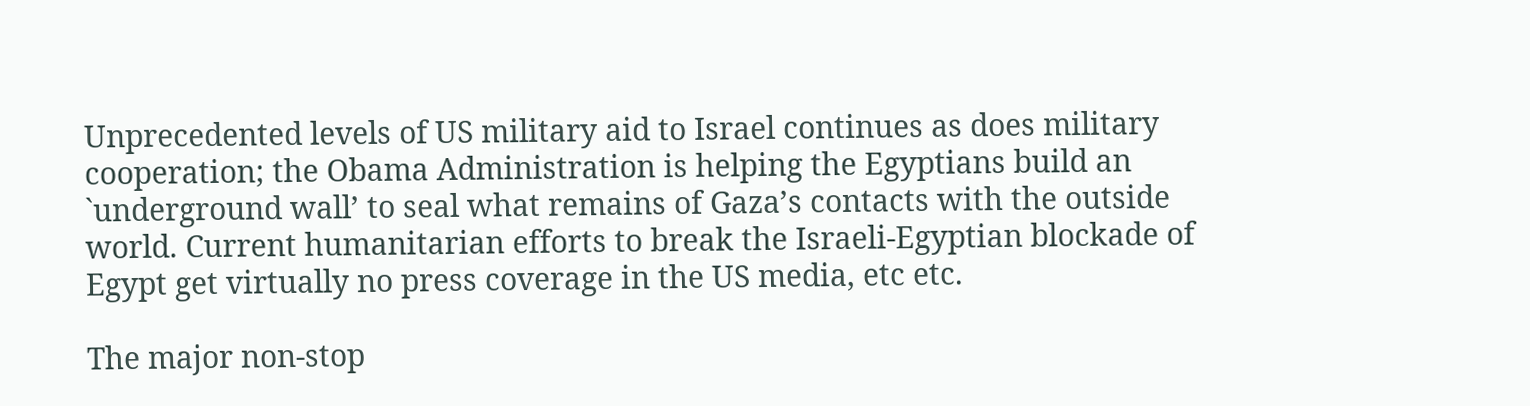Unprecedented levels of US military aid to Israel continues as does military cooperation; the Obama Administration is helping the Egyptians build an `underground wall’ to seal what remains of Gaza’s contacts with the outside world. Current humanitarian efforts to break the Israeli-Egyptian blockade of Egypt get virtually no press coverage in the US media, etc etc.

The major non-stop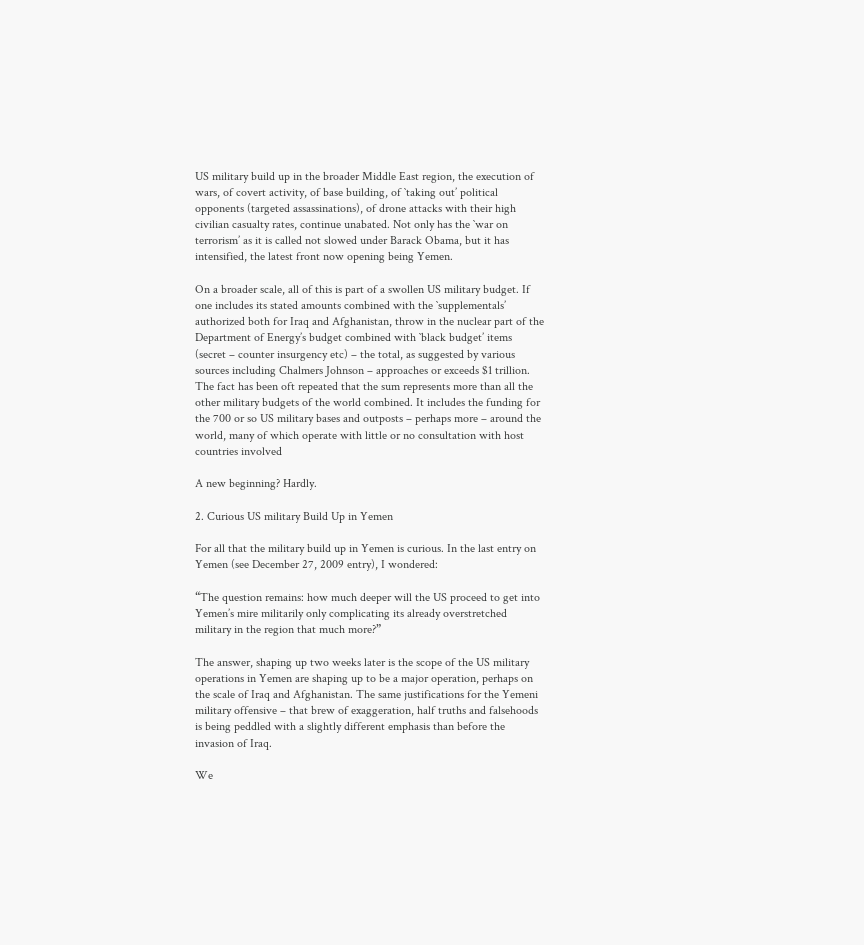US military build up in the broader Middle East region, the execution of wars, of covert activity, of base building, of `taking out’ political opponents (targeted assassinations), of drone attacks with their high civilian casualty rates, continue unabated. Not only has the `war on terrorism’ as it is called not slowed under Barack Obama, but it has intensified, the latest front now opening being Yemen.

On a broader scale, all of this is part of a swollen US military budget. If one includes its stated amounts combined with the `supplementals’ authorized both for Iraq and Afghanistan, throw in the nuclear part of the Department of Energy’s budget combined with `black budget’ items (secret – counter insurgency etc) – the total, as suggested by various sources including Chalmers Johnson – approaches or exceeds $1 trillion. The fact has been oft repeated that the sum represents more than all the other military budgets of the world combined. It includes the funding for the 700 or so US military bases and outposts – perhaps more – around the world, many of which operate with little or no consultation with host countries involved

A new beginning? Hardly.

2. Curious US military Build Up in Yemen

For all that the military build up in Yemen is curious. In the last entry on Yemen (see December 27, 2009 entry), I wondered:

“The question remains: how much deeper will the US proceed to get into Yemen’s mire militarily only complicating its already overstretched military in the region that much more?”

The answer, shaping up two weeks later is the scope of the US military operations in Yemen are shaping up to be a major operation, perhaps on the scale of Iraq and Afghanistan. The same justifications for the Yemeni military offensive – that brew of exaggeration, half truths and falsehoods is being peddled with a slightly different emphasis than before the invasion of Iraq.

We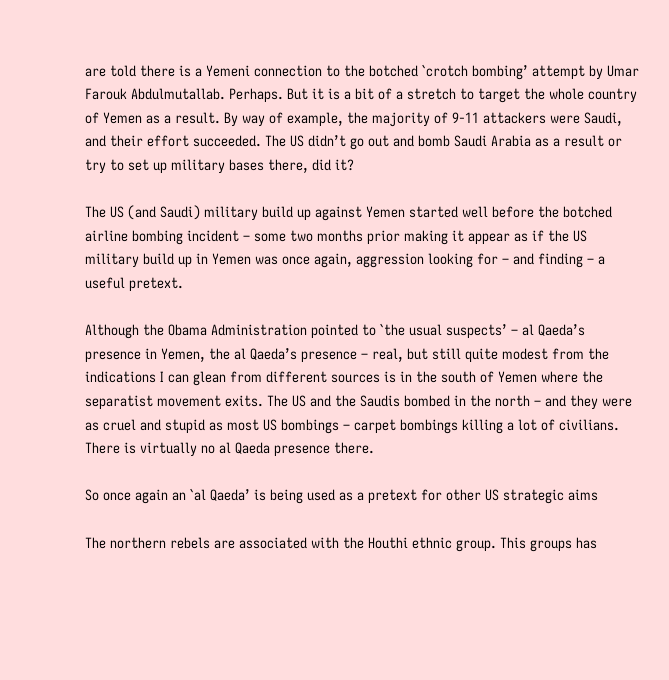are told there is a Yemeni connection to the botched `crotch bombing’ attempt by Umar Farouk Abdulmutallab. Perhaps. But it is a bit of a stretch to target the whole country of Yemen as a result. By way of example, the majority of 9-11 attackers were Saudi, and their effort succeeded. The US didn’t go out and bomb Saudi Arabia as a result or try to set up military bases there, did it?

The US (and Saudi) military build up against Yemen started well before the botched airline bombing incident – some two months prior making it appear as if the US military build up in Yemen was once again, aggression looking for – and finding – a useful pretext.

Although the Obama Administration pointed to `the usual suspects’ – al Qaeda’s presence in Yemen, the al Qaeda’s presence – real, but still quite modest from the indications I can glean from different sources is in the south of Yemen where the separatist movement exits. The US and the Saudis bombed in the north – and they were as cruel and stupid as most US bombings – carpet bombings killing a lot of civilians. There is virtually no al Qaeda presence there.

So once again an `al Qaeda’ is being used as a pretext for other US strategic aims

The northern rebels are associated with the Houthi ethnic group. This groups has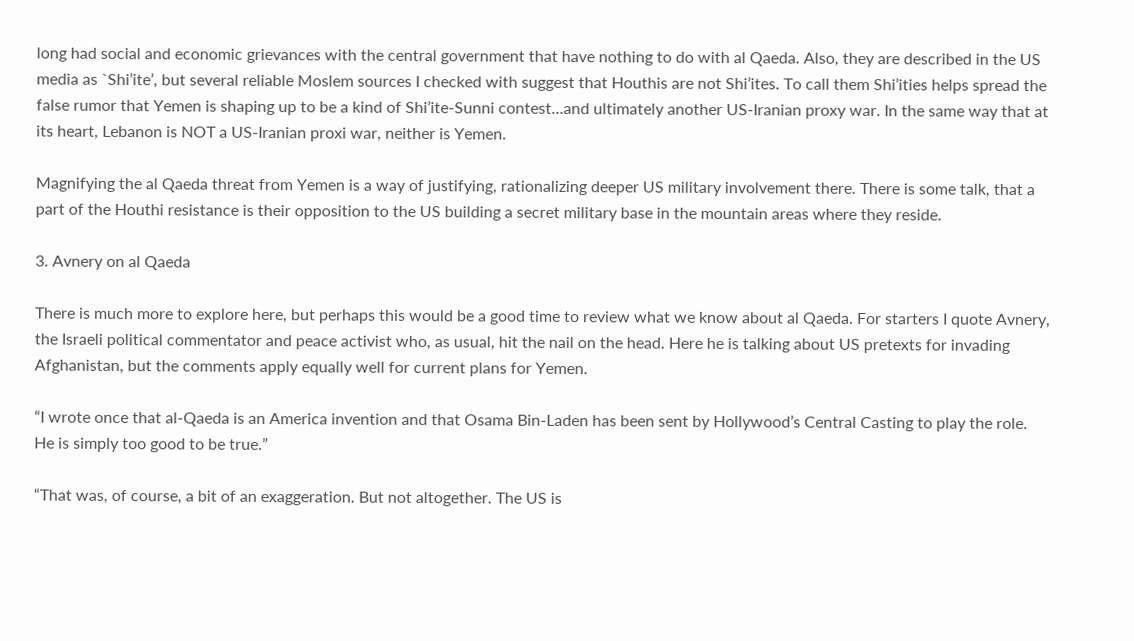long had social and economic grievances with the central government that have nothing to do with al Qaeda. Also, they are described in the US media as `Shi’ite’, but several reliable Moslem sources I checked with suggest that Houthis are not Shi’ites. To call them Shi’ities helps spread the false rumor that Yemen is shaping up to be a kind of Shi’ite-Sunni contest…and ultimately another US-Iranian proxy war. In the same way that at its heart, Lebanon is NOT a US-Iranian proxi war, neither is Yemen.

Magnifying the al Qaeda threat from Yemen is a way of justifying, rationalizing deeper US military involvement there. There is some talk, that a part of the Houthi resistance is their opposition to the US building a secret military base in the mountain areas where they reside.

3. Avnery on al Qaeda

There is much more to explore here, but perhaps this would be a good time to review what we know about al Qaeda. For starters I quote Avnery, the Israeli political commentator and peace activist who, as usual, hit the nail on the head. Here he is talking about US pretexts for invading Afghanistan, but the comments apply equally well for current plans for Yemen.

“I wrote once that al-Qaeda is an America invention and that Osama Bin-Laden has been sent by Hollywood’s Central Casting to play the role. He is simply too good to be true.”

“That was, of course, a bit of an exaggeration. But not altogether. The US is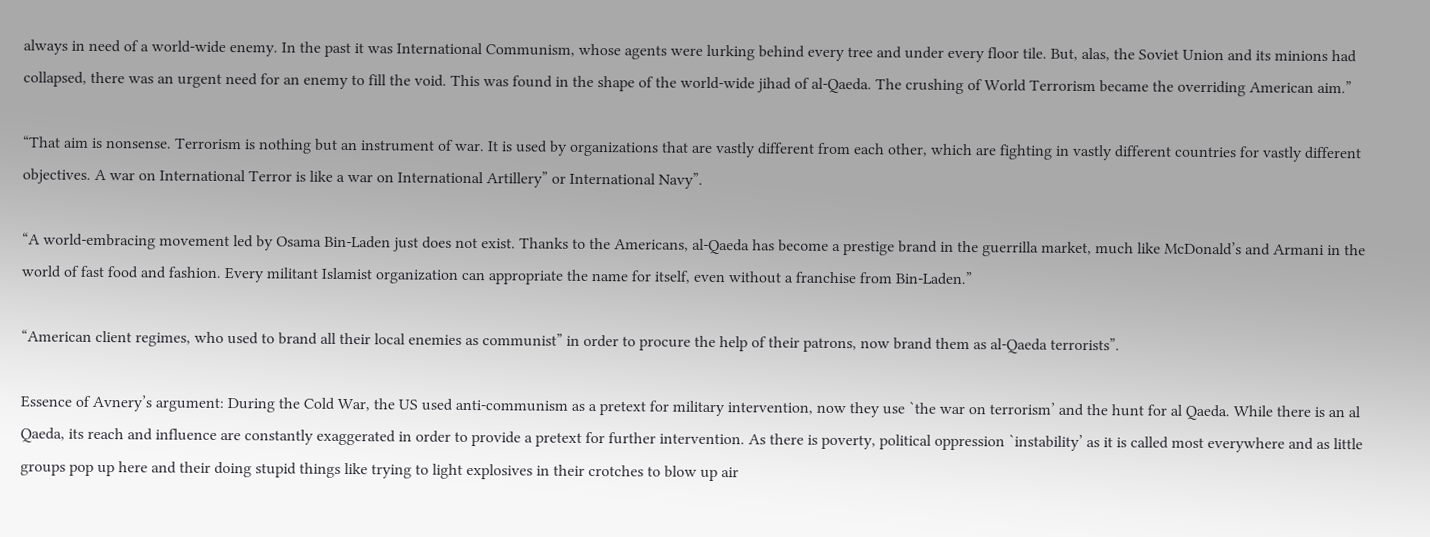always in need of a world-wide enemy. In the past it was International Communism, whose agents were lurking behind every tree and under every floor tile. But, alas, the Soviet Union and its minions had collapsed, there was an urgent need for an enemy to fill the void. This was found in the shape of the world-wide jihad of al-Qaeda. The crushing of World Terrorism became the overriding American aim.”

“That aim is nonsense. Terrorism is nothing but an instrument of war. It is used by organizations that are vastly different from each other, which are fighting in vastly different countries for vastly different objectives. A war on International Terror is like a war on International Artillery” or International Navy”.

“A world-embracing movement led by Osama Bin-Laden just does not exist. Thanks to the Americans, al-Qaeda has become a prestige brand in the guerrilla market, much like McDonald’s and Armani in the world of fast food and fashion. Every militant Islamist organization can appropriate the name for itself, even without a franchise from Bin-Laden.”

“American client regimes, who used to brand all their local enemies as communist” in order to procure the help of their patrons, now brand them as al-Qaeda terrorists”.

Essence of Avnery’s argument: During the Cold War, the US used anti-communism as a pretext for military intervention, now they use `the war on terrorism’ and the hunt for al Qaeda. While there is an al Qaeda, its reach and influence are constantly exaggerated in order to provide a pretext for further intervention. As there is poverty, political oppression `instability’ as it is called most everywhere and as little groups pop up here and their doing stupid things like trying to light explosives in their crotches to blow up air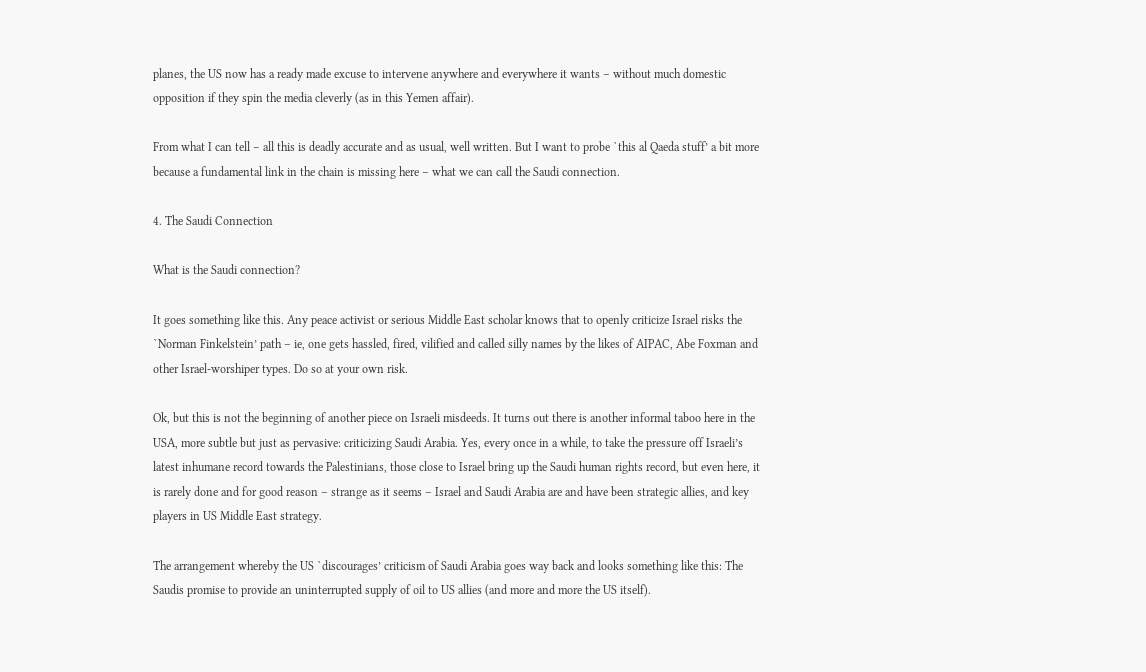planes, the US now has a ready made excuse to intervene anywhere and everywhere it wants – without much domestic opposition if they spin the media cleverly (as in this Yemen affair).

From what I can tell – all this is deadly accurate and as usual, well written. But I want to probe `this al Qaeda stuff’ a bit more because a fundamental link in the chain is missing here – what we can call the Saudi connection.

4. The Saudi Connection

What is the Saudi connection?

It goes something like this. Any peace activist or serious Middle East scholar knows that to openly criticize Israel risks the `Norman Finkelstein’ path – ie, one gets hassled, fired, vilified and called silly names by the likes of AIPAC, Abe Foxman and other Israel-worshiper types. Do so at your own risk.

Ok, but this is not the beginning of another piece on Israeli misdeeds. It turns out there is another informal taboo here in the USA, more subtle but just as pervasive: criticizing Saudi Arabia. Yes, every once in a while, to take the pressure off Israeli’s latest inhumane record towards the Palestinians, those close to Israel bring up the Saudi human rights record, but even here, it is rarely done and for good reason – strange as it seems – Israel and Saudi Arabia are and have been strategic allies, and key players in US Middle East strategy.

The arrangement whereby the US `discourages’ criticism of Saudi Arabia goes way back and looks something like this: The Saudis promise to provide an uninterrupted supply of oil to US allies (and more and more the US itself).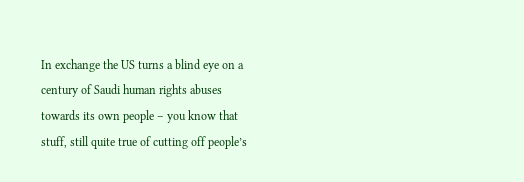In exchange the US turns a blind eye on a century of Saudi human rights abuses towards its own people – you know that stuff, still quite true of cutting off people’s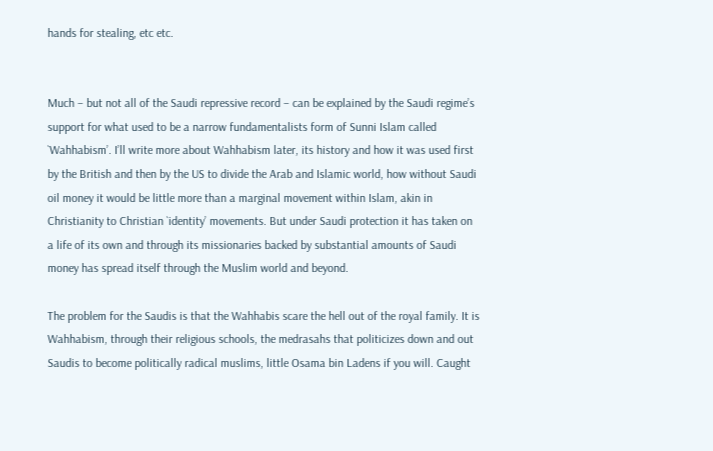hands for stealing, etc etc.


Much – but not all of the Saudi repressive record – can be explained by the Saudi regime’s support for what used to be a narrow fundamentalists form of Sunni Islam called `Wahhabism’. I’ll write more about Wahhabism later, its history and how it was used first by the British and then by the US to divide the Arab and Islamic world, how without Saudi oil money it would be little more than a marginal movement within Islam, akin in Christianity to Christian `identity’ movements. But under Saudi protection it has taken on a life of its own and through its missionaries backed by substantial amounts of Saudi money has spread itself through the Muslim world and beyond.

The problem for the Saudis is that the Wahhabis scare the hell out of the royal family. It is Wahhabism, through their religious schools, the medrasahs that politicizes down and out Saudis to become politically radical muslims, little Osama bin Ladens if you will. Caught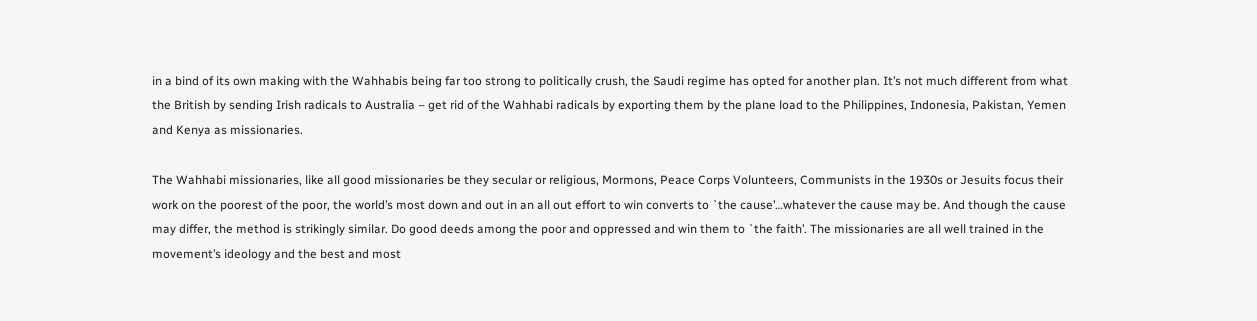in a bind of its own making with the Wahhabis being far too strong to politically crush, the Saudi regime has opted for another plan. It’s not much different from what the British by sending Irish radicals to Australia – get rid of the Wahhabi radicals by exporting them by the plane load to the Philippines, Indonesia, Pakistan, Yemen and Kenya as missionaries.

The Wahhabi missionaries, like all good missionaries be they secular or religious, Mormons, Peace Corps Volunteers, Communists in the 1930s or Jesuits focus their work on the poorest of the poor, the world’s most down and out in an all out effort to win converts to `the cause’…whatever the cause may be. And though the cause may differ, the method is strikingly similar. Do good deeds among the poor and oppressed and win them to `the faith’. The missionaries are all well trained in the movement’s ideology and the best and most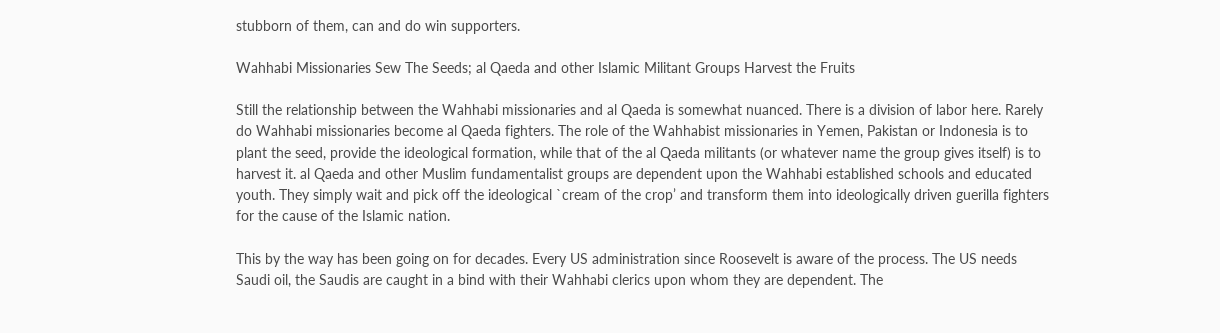stubborn of them, can and do win supporters.

Wahhabi Missionaries Sew The Seeds; al Qaeda and other Islamic Militant Groups Harvest the Fruits

Still the relationship between the Wahhabi missionaries and al Qaeda is somewhat nuanced. There is a division of labor here. Rarely do Wahhabi missionaries become al Qaeda fighters. The role of the Wahhabist missionaries in Yemen, Pakistan or Indonesia is to plant the seed, provide the ideological formation, while that of the al Qaeda militants (or whatever name the group gives itself) is to harvest it. al Qaeda and other Muslim fundamentalist groups are dependent upon the Wahhabi established schools and educated youth. They simply wait and pick off the ideological `cream of the crop’ and transform them into ideologically driven guerilla fighters for the cause of the Islamic nation.

This by the way has been going on for decades. Every US administration since Roosevelt is aware of the process. The US needs Saudi oil, the Saudis are caught in a bind with their Wahhabi clerics upon whom they are dependent. The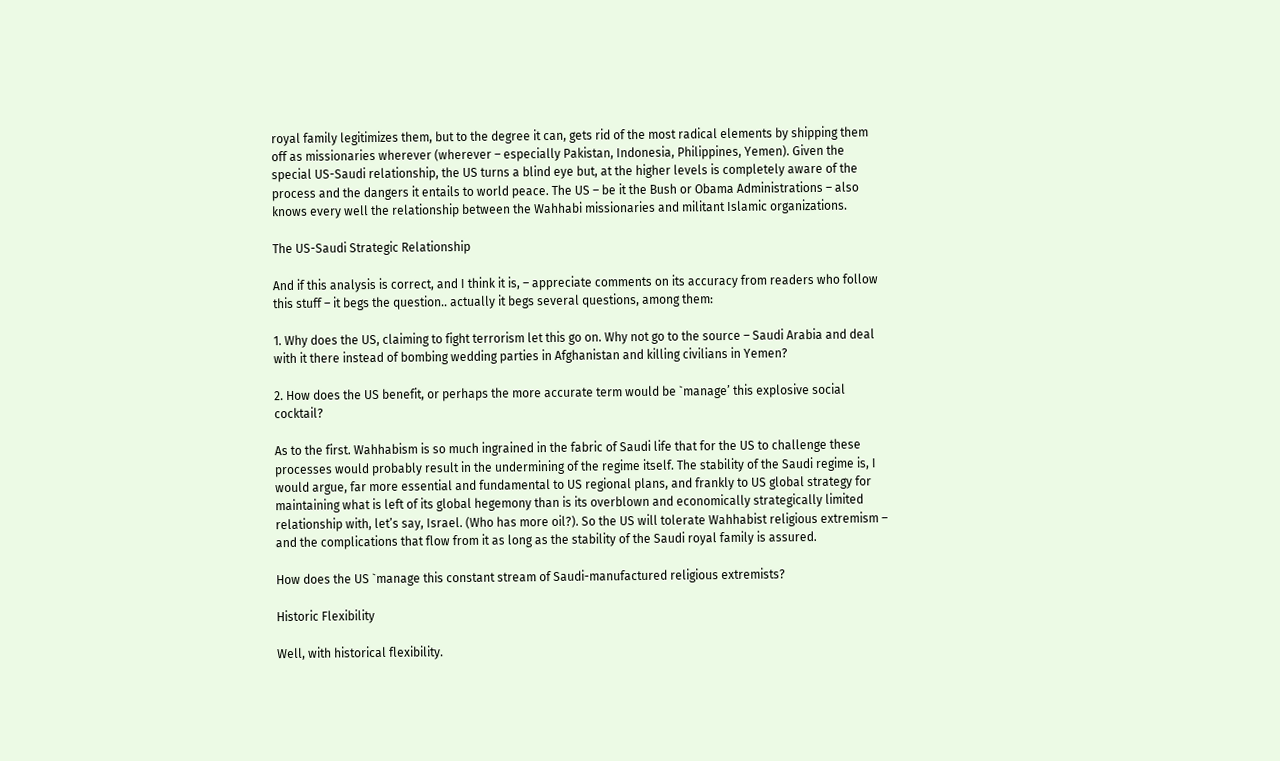royal family legitimizes them, but to the degree it can, gets rid of the most radical elements by shipping them off as missionaries wherever (wherever – especially Pakistan, Indonesia, Philippines, Yemen). Given the special US-Saudi relationship, the US turns a blind eye but, at the higher levels is completely aware of the process and the dangers it entails to world peace. The US – be it the Bush or Obama Administrations – also knows every well the relationship between the Wahhabi missionaries and militant Islamic organizations.

The US-Saudi Strategic Relationship

And if this analysis is correct, and I think it is, – appreciate comments on its accuracy from readers who follow this stuff – it begs the question.. actually it begs several questions, among them:

1. Why does the US, claiming to fight terrorism let this go on. Why not go to the source – Saudi Arabia and deal with it there instead of bombing wedding parties in Afghanistan and killing civilians in Yemen?

2. How does the US benefit, or perhaps the more accurate term would be `manage’ this explosive social cocktail?

As to the first. Wahhabism is so much ingrained in the fabric of Saudi life that for the US to challenge these processes would probably result in the undermining of the regime itself. The stability of the Saudi regime is, I would argue, far more essential and fundamental to US regional plans, and frankly to US global strategy for maintaining what is left of its global hegemony than is its overblown and economically strategically limited relationship with, let’s say, Israel. (Who has more oil?). So the US will tolerate Wahhabist religious extremism – and the complications that flow from it as long as the stability of the Saudi royal family is assured.

How does the US `manage this constant stream of Saudi-manufactured religious extremists?

Historic Flexibility

Well, with historical flexibility.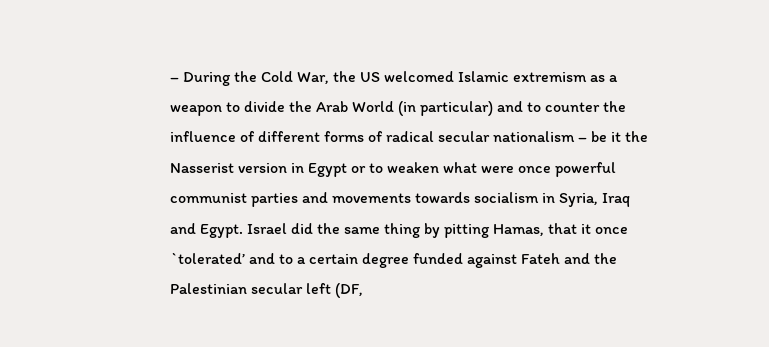– During the Cold War, the US welcomed Islamic extremism as a weapon to divide the Arab World (in particular) and to counter the influence of different forms of radical secular nationalism – be it the Nasserist version in Egypt or to weaken what were once powerful communist parties and movements towards socialism in Syria, Iraq and Egypt. Israel did the same thing by pitting Hamas, that it once `tolerated’ and to a certain degree funded against Fateh and the Palestinian secular left (DF,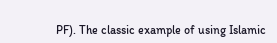PF). The classic example of using Islamic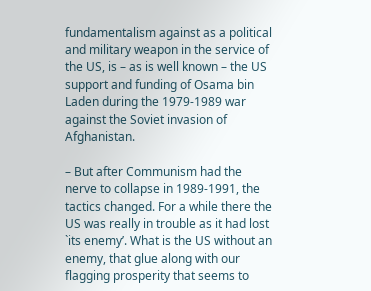fundamentalism against as a political and military weapon in the service of the US, is – as is well known – the US support and funding of Osama bin Laden during the 1979-1989 war against the Soviet invasion of Afghanistan.

– But after Communism had the nerve to collapse in 1989-1991, the tactics changed. For a while there the US was really in trouble as it had lost `its enemy’. What is the US without an enemy, that glue along with our flagging prosperity that seems to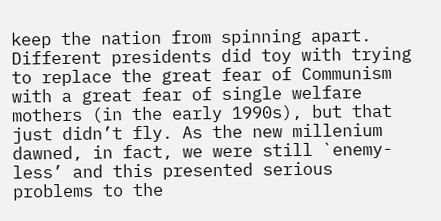keep the nation from spinning apart. Different presidents did toy with trying to replace the great fear of Communism with a great fear of single welfare mothers (in the early 1990s), but that just didn’t fly. As the new millenium dawned, in fact, we were still `enemy-less’ and this presented serious problems to the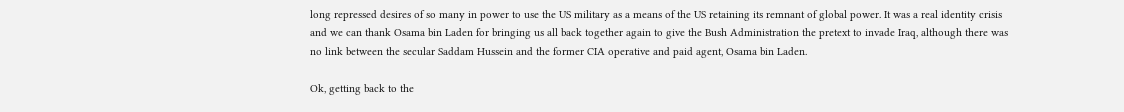long repressed desires of so many in power to use the US military as a means of the US retaining its remnant of global power. It was a real identity crisis and we can thank Osama bin Laden for bringing us all back together again to give the Bush Administration the pretext to invade Iraq, although there was no link between the secular Saddam Hussein and the former CIA operative and paid agent, Osama bin Laden.

Ok, getting back to the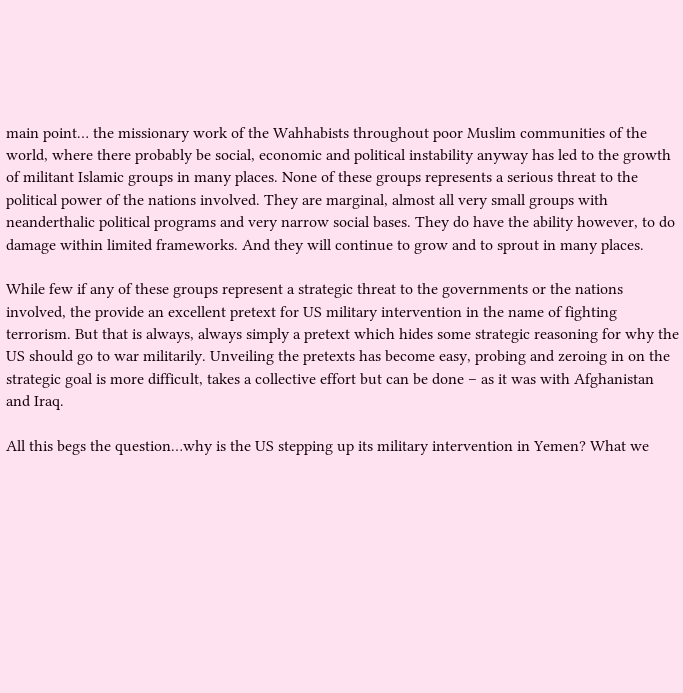main point… the missionary work of the Wahhabists throughout poor Muslim communities of the world, where there probably be social, economic and political instability anyway has led to the growth of militant Islamic groups in many places. None of these groups represents a serious threat to the political power of the nations involved. They are marginal, almost all very small groups with neanderthalic political programs and very narrow social bases. They do have the ability however, to do damage within limited frameworks. And they will continue to grow and to sprout in many places.

While few if any of these groups represent a strategic threat to the governments or the nations involved, the provide an excellent pretext for US military intervention in the name of fighting terrorism. But that is always, always simply a pretext which hides some strategic reasoning for why the US should go to war militarily. Unveiling the pretexts has become easy, probing and zeroing in on the strategic goal is more difficult, takes a collective effort but can be done – as it was with Afghanistan and Iraq.

All this begs the question…why is the US stepping up its military intervention in Yemen? What we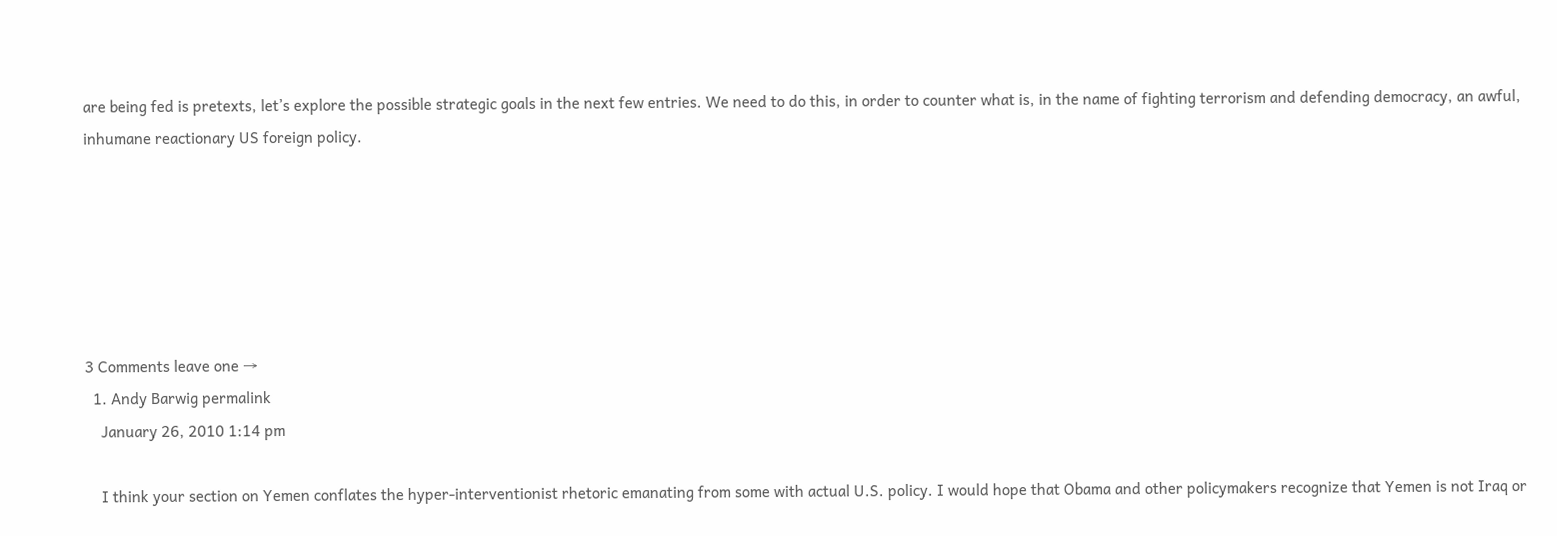are being fed is pretexts, let’s explore the possible strategic goals in the next few entries. We need to do this, in order to counter what is, in the name of fighting terrorism and defending democracy, an awful, inhumane reactionary US foreign policy.






3 Comments leave one →
  1. Andy Barwig permalink
    January 26, 2010 1:14 pm

    I think your section on Yemen conflates the hyper-interventionist rhetoric emanating from some with actual U.S. policy. I would hope that Obama and other policymakers recognize that Yemen is not Iraq or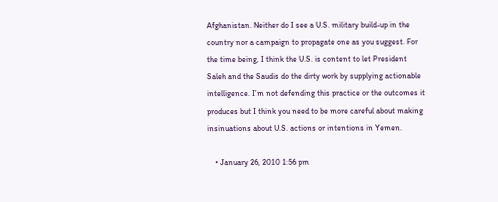Afghanistan. Neither do I see a U.S. military build-up in the country nor a campaign to propagate one as you suggest. For the time being, I think the U.S. is content to let President Saleh and the Saudis do the dirty work by supplying actionable intelligence. I’m not defending this practice or the outcomes it produces but I think you need to be more careful about making insinuations about U.S. actions or intentions in Yemen.

    • January 26, 2010 1:56 pm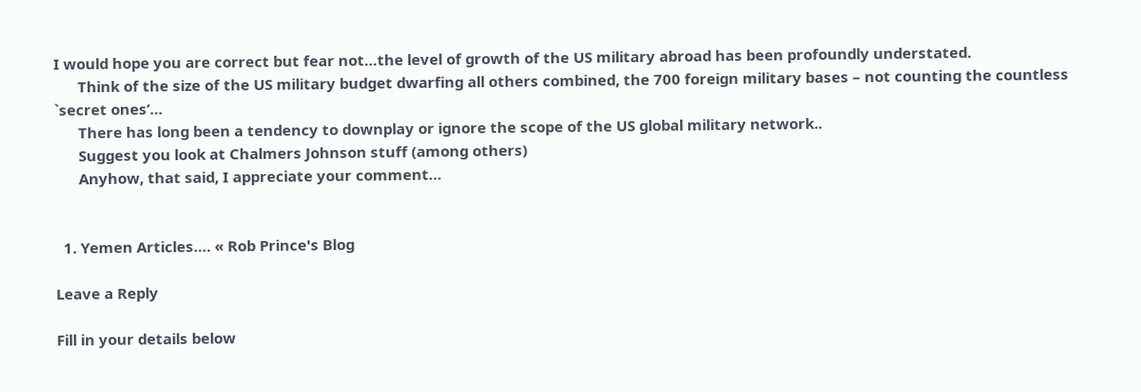I would hope you are correct but fear not…the level of growth of the US military abroad has been profoundly understated.
      Think of the size of the US military budget dwarfing all others combined, the 700 foreign military bases – not counting the countless `secret ones’…
      There has long been a tendency to downplay or ignore the scope of the US global military network..
      Suggest you look at Chalmers Johnson stuff (among others)
      Anyhow, that said, I appreciate your comment…


  1. Yemen Articles…. « Rob Prince's Blog

Leave a Reply

Fill in your details below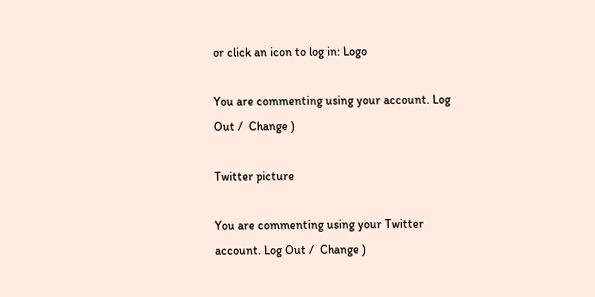or click an icon to log in: Logo

You are commenting using your account. Log Out /  Change )

Twitter picture

You are commenting using your Twitter account. Log Out /  Change )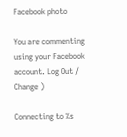Facebook photo

You are commenting using your Facebook account. Log Out /  Change )

Connecting to %s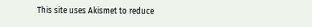This site uses Akismet to reduce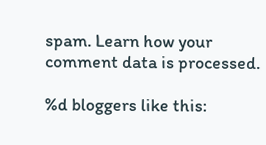spam. Learn how your comment data is processed.

%d bloggers like this: